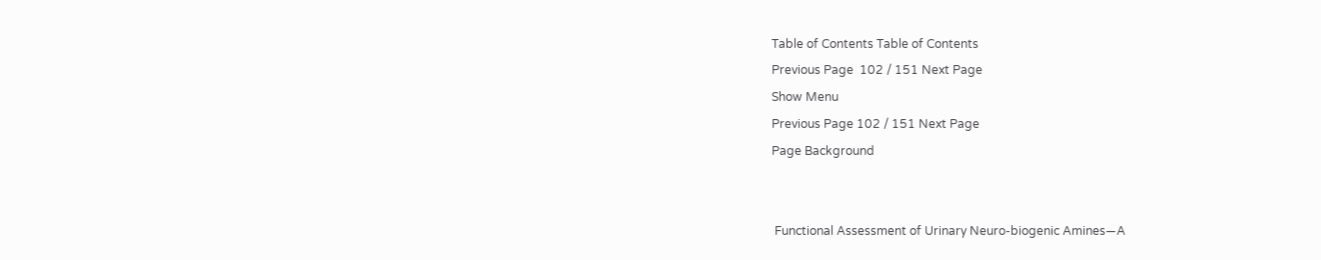Table of Contents Table of Contents
Previous Page  102 / 151 Next Page
Show Menu
Previous Page 102 / 151 Next Page
Page Background


 Functional Assessment of Urinary Neuro-biogenic Amines—A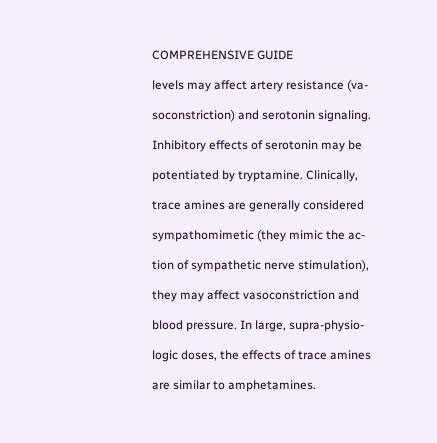COMPREHENSIVE GUIDE

levels may affect artery resistance (va-

soconstriction) and serotonin signaling.

Inhibitory effects of serotonin may be

potentiated by tryptamine. Clinically,

trace amines are generally considered

sympathomimetic (they mimic the ac-

tion of sympathetic nerve stimulation),

they may affect vasoconstriction and

blood pressure. In large, supra-physio-

logic doses, the effects of trace amines

are similar to amphetamines.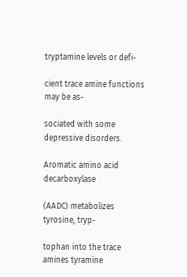tryptamine levels or defi-

cient trace amine functions may be as-

sociated with some depressive disorders.

Aromatic amino acid decarboxylase

(AADC) metabolizes tyrosine, tryp-

tophan into the trace amines tyramine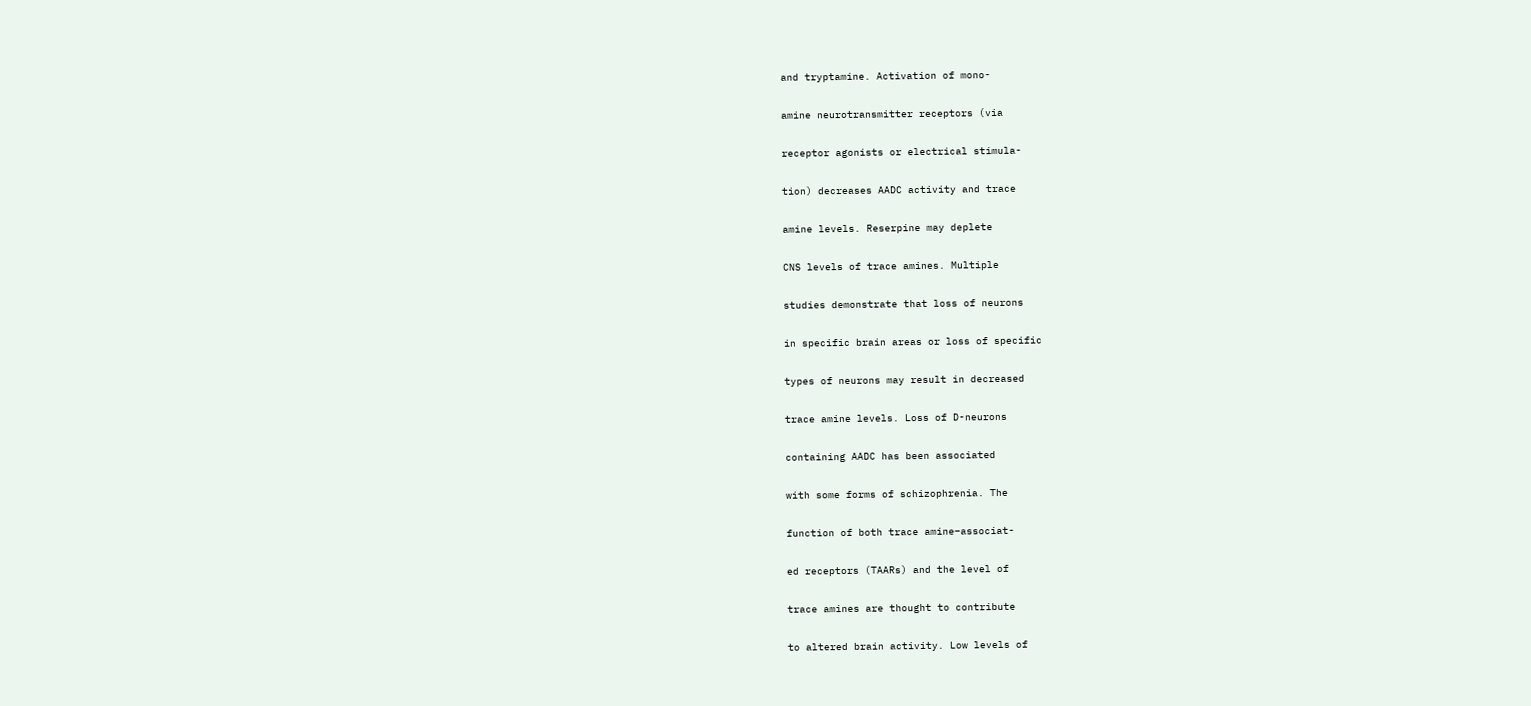and tryptamine. Activation of mono-

amine neurotransmitter receptors (via

receptor agonists or electrical stimula-

tion) decreases AADC activity and trace

amine levels. Reserpine may deplete

CNS levels of trace amines. Multiple

studies demonstrate that loss of neurons

in specific brain areas or loss of specific

types of neurons may result in decreased

trace amine levels. Loss of D-neurons

containing AADC has been associated

with some forms of schizophrenia. The

function of both trace amine–associat-

ed receptors (TAARs) and the level of

trace amines are thought to contribute

to altered brain activity. Low levels of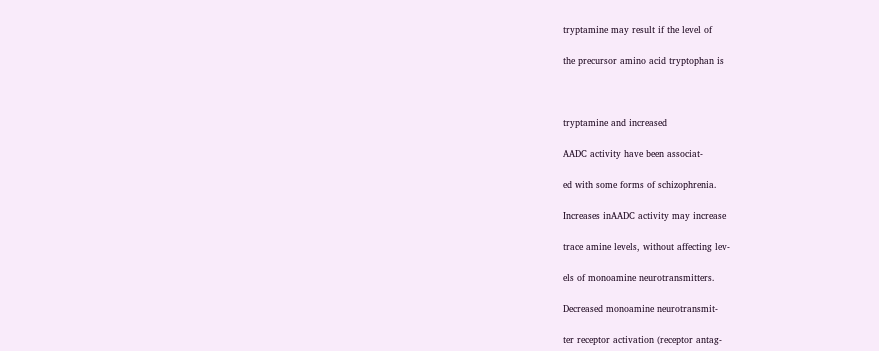tryptamine may result if the level of

the precursor amino acid tryptophan is



tryptamine and increased

AADC activity have been associat-

ed with some forms of schizophrenia.

Increases inAADC activity may increase

trace amine levels, without affecting lev-

els of monoamine neurotransmitters.

Decreased monoamine neurotransmit-

ter receptor activation (receptor antag-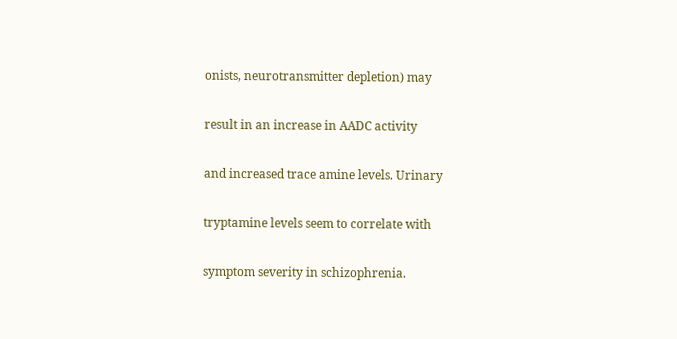onists, neurotransmitter depletion) may

result in an increase in AADC activity

and increased trace amine levels. Urinary

tryptamine levels seem to correlate with

symptom severity in schizophrenia.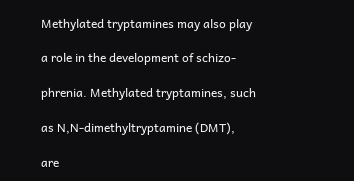Methylated tryptamines may also play

a role in the development of schizo-

phrenia. Methylated tryptamines, such

as N,N-dimethyltryptamine (DMT),

are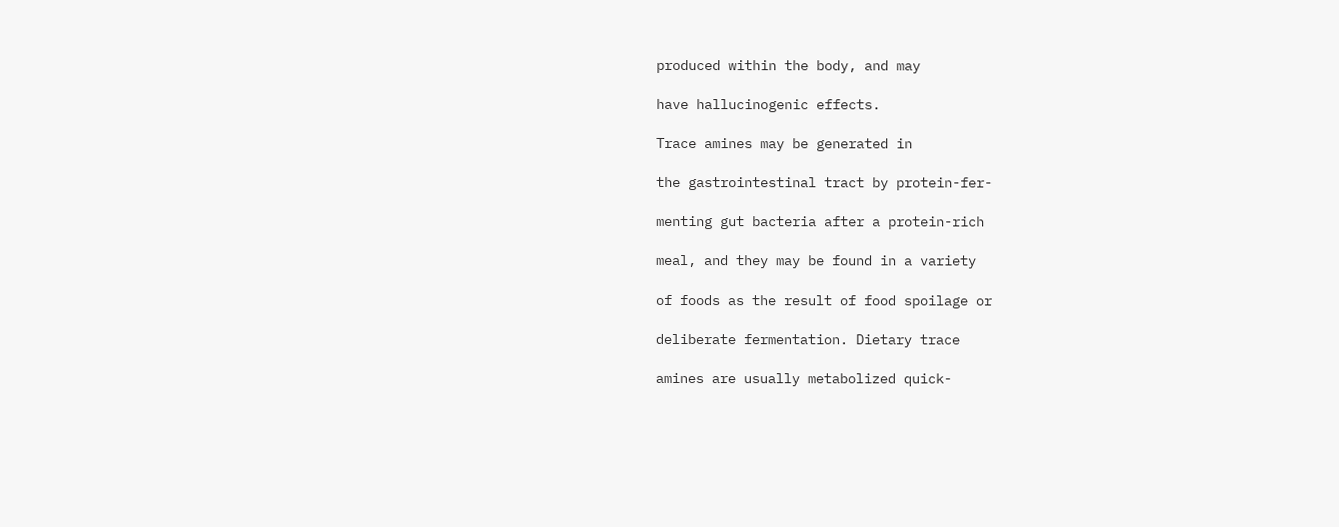produced within the body, and may

have hallucinogenic effects.

Trace amines may be generated in

the gastrointestinal tract by protein-fer-

menting gut bacteria after a protein-rich

meal, and they may be found in a variety

of foods as the result of food spoilage or

deliberate fermentation. Dietary trace

amines are usually metabolized quick-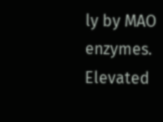ly by MAO enzymes. Elevated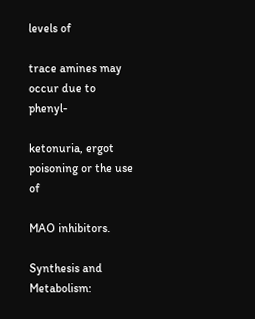levels of

trace amines may occur due to phenyl-

ketonuria, ergot poisoning or the use of

MAO inhibitors.

Synthesis and Metabolism: